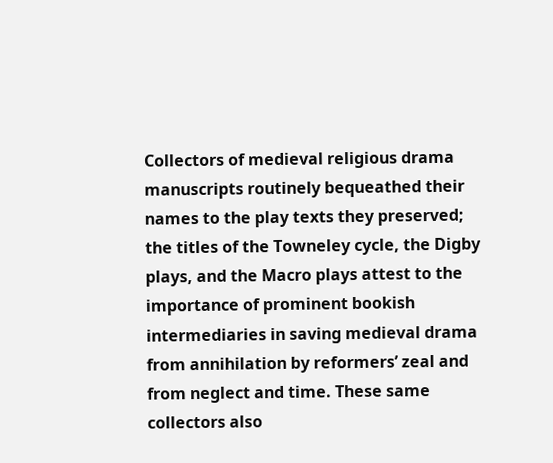Collectors of medieval religious drama manuscripts routinely bequeathed their names to the play texts they preserved; the titles of the Towneley cycle, the Digby plays, and the Macro plays attest to the importance of prominent bookish intermediaries in saving medieval drama from annihilation by reformers’ zeal and from neglect and time. These same collectors also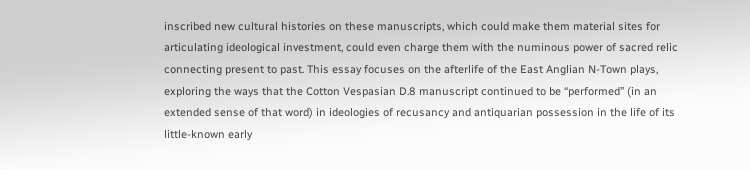inscribed new cultural histories on these manuscripts, which could make them material sites for articulating ideological investment, could even charge them with the numinous power of sacred relic connecting present to past. This essay focuses on the afterlife of the East Anglian N-Town plays, exploring the ways that the Cotton Vespasian D.8 manuscript continued to be “performed” (in an extended sense of that word) in ideologies of recusancy and antiquarian possession in the life of its little-known early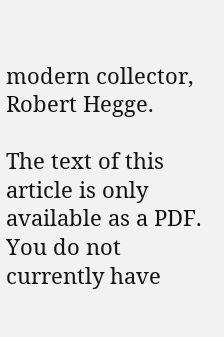modern collector, Robert Hegge.

The text of this article is only available as a PDF.
You do not currently have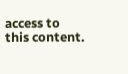access to this content.